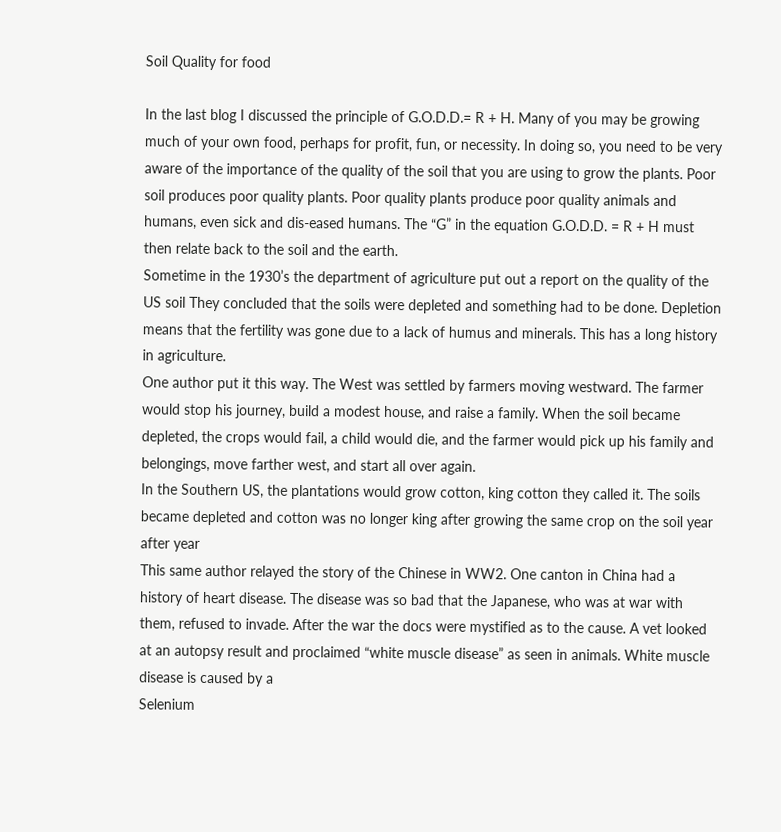Soil Quality for food

In the last blog I discussed the principle of G.O.D.D.= R + H. Many of you may be growing much of your own food, perhaps for profit, fun, or necessity. In doing so, you need to be very aware of the importance of the quality of the soil that you are using to grow the plants. Poor soil produces poor quality plants. Poor quality plants produce poor quality animals and humans, even sick and dis-eased humans. The “G” in the equation G.O.D.D. = R + H must then relate back to the soil and the earth.
Sometime in the 1930’s the department of agriculture put out a report on the quality of the US soil They concluded that the soils were depleted and something had to be done. Depletion means that the fertility was gone due to a lack of humus and minerals. This has a long history in agriculture.
One author put it this way. The West was settled by farmers moving westward. The farmer would stop his journey, build a modest house, and raise a family. When the soil became depleted, the crops would fail, a child would die, and the farmer would pick up his family and belongings, move farther west, and start all over again.
In the Southern US, the plantations would grow cotton, king cotton they called it. The soils became depleted and cotton was no longer king after growing the same crop on the soil year after year
This same author relayed the story of the Chinese in WW2. One canton in China had a history of heart disease. The disease was so bad that the Japanese, who was at war with them, refused to invade. After the war the docs were mystified as to the cause. A vet looked at an autopsy result and proclaimed “white muscle disease” as seen in animals. White muscle disease is caused by a
Selenium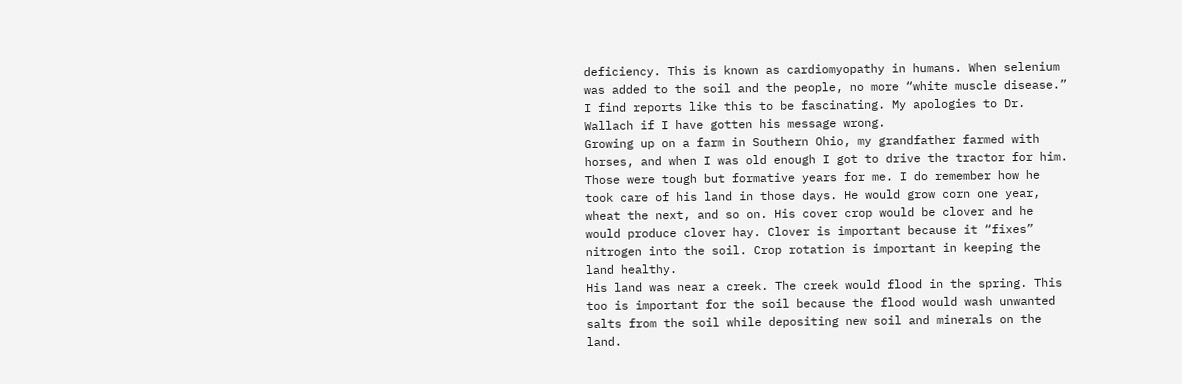deficiency. This is known as cardiomyopathy in humans. When selenium was added to the soil and the people, no more “white muscle disease.” I find reports like this to be fascinating. My apologies to Dr. Wallach if I have gotten his message wrong.
Growing up on a farm in Southern Ohio, my grandfather farmed with horses, and when I was old enough I got to drive the tractor for him. Those were tough but formative years for me. I do remember how he took care of his land in those days. He would grow corn one year, wheat the next, and so on. His cover crop would be clover and he would produce clover hay. Clover is important because it “fixes” nitrogen into the soil. Crop rotation is important in keeping the land healthy.
His land was near a creek. The creek would flood in the spring. This too is important for the soil because the flood would wash unwanted salts from the soil while depositing new soil and minerals on the land.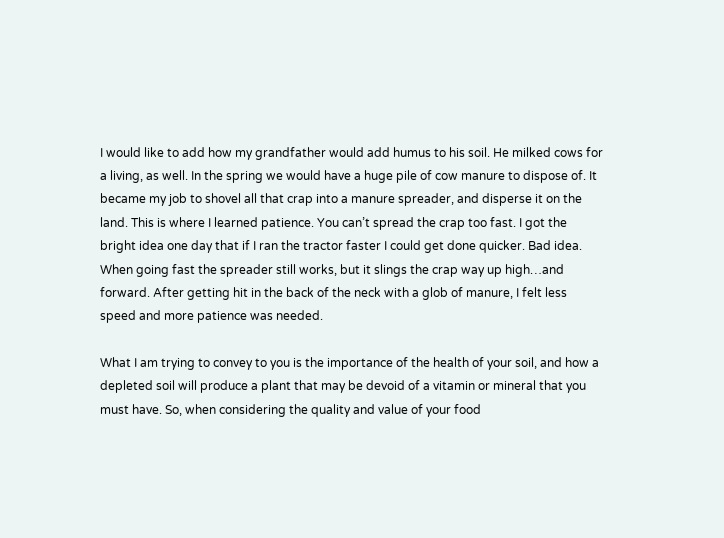I would like to add how my grandfather would add humus to his soil. He milked cows for a living, as well. In the spring we would have a huge pile of cow manure to dispose of. It became my job to shovel all that crap into a manure spreader, and disperse it on the land. This is where I learned patience. You can’t spread the crap too fast. I got the bright idea one day that if I ran the tractor faster I could get done quicker. Bad idea. When going fast the spreader still works, but it slings the crap way up high…and forward. After getting hit in the back of the neck with a glob of manure, I felt less speed and more patience was needed.

What I am trying to convey to you is the importance of the health of your soil, and how a depleted soil will produce a plant that may be devoid of a vitamin or mineral that you must have. So, when considering the quality and value of your food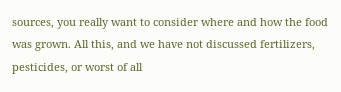sources, you really want to consider where and how the food was grown. All this, and we have not discussed fertilizers, pesticides, or worst of all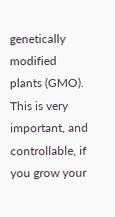genetically modified plants (GMO). This is very important, and controllable, if you grow your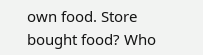own food. Store bought food? Who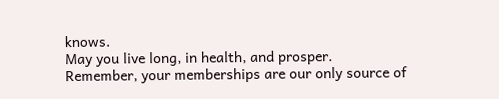knows.
May you live long, in health, and prosper.
Remember, your memberships are our only source of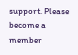support. Please become a member